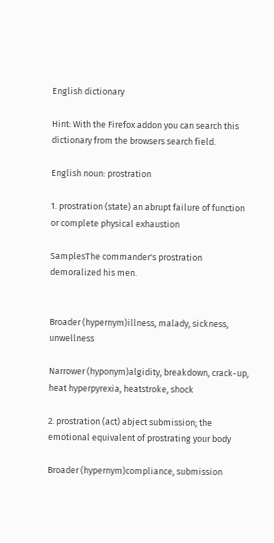English dictionary

Hint: With the Firefox addon you can search this dictionary from the browsers search field.

English noun: prostration

1. prostration (state) an abrupt failure of function or complete physical exhaustion

SamplesThe commander's prostration demoralized his men.


Broader (hypernym)illness, malady, sickness, unwellness

Narrower (hyponym)algidity, breakdown, crack-up, heat hyperpyrexia, heatstroke, shock

2. prostration (act) abject submission; the emotional equivalent of prostrating your body

Broader (hypernym)compliance, submission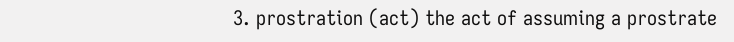3. prostration (act) the act of assuming a prostrate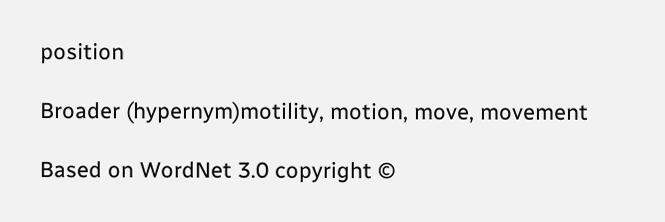position

Broader (hypernym)motility, motion, move, movement

Based on WordNet 3.0 copyright ©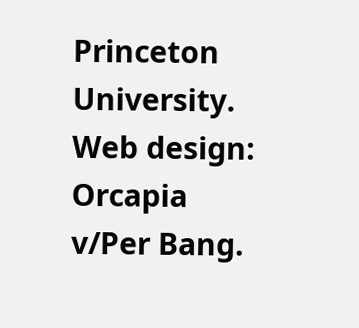Princeton University.
Web design: Orcapia v/Per Bang.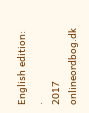English edition: .
2017 onlineordbog.dk